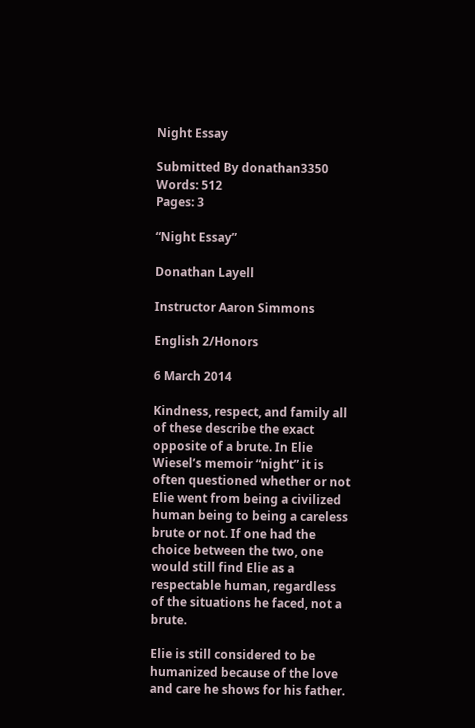Night Essay

Submitted By donathan3350
Words: 512
Pages: 3

“Night Essay”

Donathan Layell

Instructor Aaron Simmons

English 2/Honors

6 March 2014

Kindness, respect, and family all of these describe the exact opposite of a brute. In Elie Wiesel’s memoir “night” it is often questioned whether or not Elie went from being a civilized human being to being a careless brute or not. If one had the choice between the two, one would still find Elie as a respectable human, regardless of the situations he faced, not a brute.

Elie is still considered to be humanized because of the love and care he shows for his father.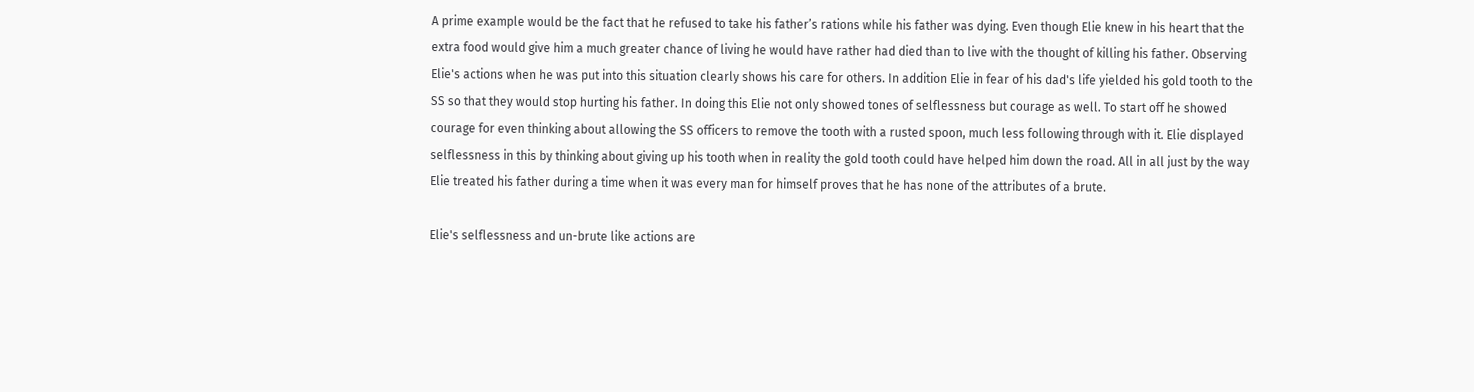A prime example would be the fact that he refused to take his father’s rations while his father was dying. Even though Elie knew in his heart that the extra food would give him a much greater chance of living he would have rather had died than to live with the thought of killing his father. Observing Elie's actions when he was put into this situation clearly shows his care for others. In addition Elie in fear of his dad's life yielded his gold tooth to the SS so that they would stop hurting his father. In doing this Elie not only showed tones of selflessness but courage as well. To start off he showed courage for even thinking about allowing the SS officers to remove the tooth with a rusted spoon, much less following through with it. Elie displayed selflessness in this by thinking about giving up his tooth when in reality the gold tooth could have helped him down the road. All in all just by the way Elie treated his father during a time when it was every man for himself proves that he has none of the attributes of a brute.

Elie's selflessness and un-brute like actions are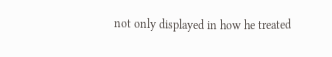not only displayed in how he treated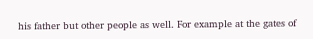his father but other people as well. For example at the gates of